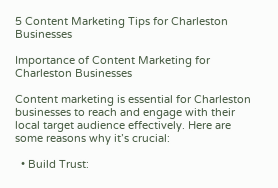5 Content Marketing Tips for Charleston Businesses

Importance of Content Marketing for Charleston Businesses

Content marketing is essential for Charleston businesses to reach and engage with their local target audience effectively. Here are some reasons why it’s crucial:

  • Build Trust: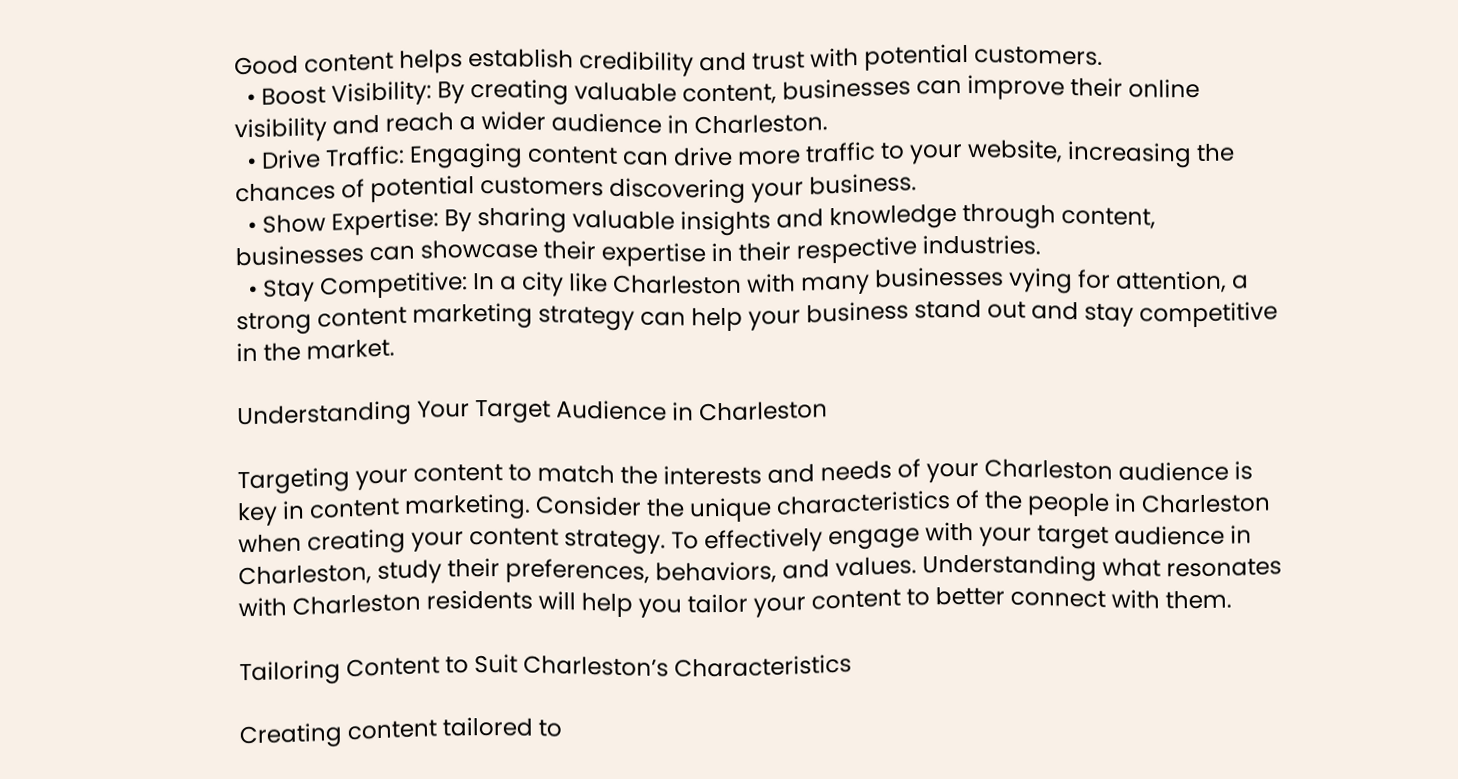Good content helps establish credibility and trust with potential customers.
  • Boost Visibility: By creating valuable content, businesses can improve their online visibility and reach a wider audience in Charleston.
  • Drive Traffic: Engaging content can drive more traffic to your website, increasing the chances of potential customers discovering your business.
  • Show Expertise: By sharing valuable insights and knowledge through content, businesses can showcase their expertise in their respective industries.
  • Stay Competitive: In a city like Charleston with many businesses vying for attention, a strong content marketing strategy can help your business stand out and stay competitive in the market.

Understanding Your Target Audience in Charleston

Targeting your content to match the interests and needs of your Charleston audience is key in content marketing. Consider the unique characteristics of the people in Charleston when creating your content strategy. To effectively engage with your target audience in Charleston, study their preferences, behaviors, and values. Understanding what resonates with Charleston residents will help you tailor your content to better connect with them.

Tailoring Content to Suit Charleston’s Characteristics

Creating content tailored to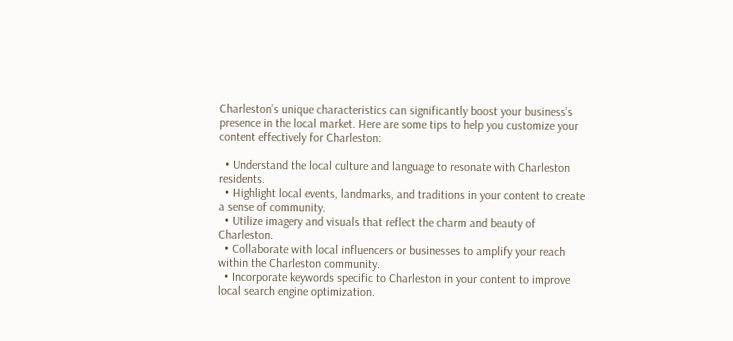Charleston’s unique characteristics can significantly boost your business’s presence in the local market. Here are some tips to help you customize your content effectively for Charleston:

  • Understand the local culture and language to resonate with Charleston residents.
  • Highlight local events, landmarks, and traditions in your content to create a sense of community.
  • Utilize imagery and visuals that reflect the charm and beauty of Charleston.
  • Collaborate with local influencers or businesses to amplify your reach within the Charleston community.
  • Incorporate keywords specific to Charleston in your content to improve local search engine optimization.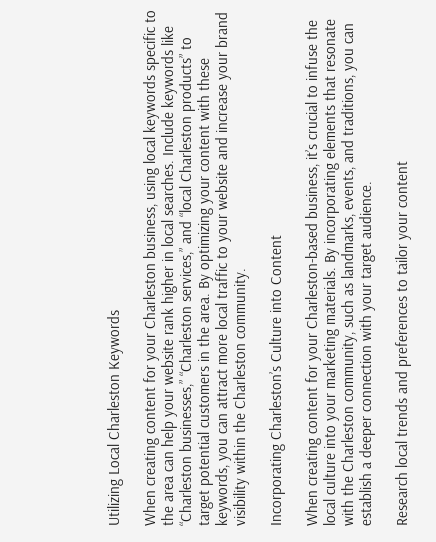Utilizing Local Charleston Keywords

When creating content for your Charleston business, using local keywords specific to the area can help your website rank higher in local searches. Include keywords like “Charleston businesses,” “Charleston services,” and “local Charleston products” to target potential customers in the area. By optimizing your content with these keywords, you can attract more local traffic to your website and increase your brand visibility within the Charleston community.

Incorporating Charleston’s Culture into Content

When creating content for your Charleston-based business, it’s crucial to infuse the local culture into your marketing materials. By incorporating elements that resonate with the Charleston community, such as landmarks, events, and traditions, you can establish a deeper connection with your target audience.

Research local trends and preferences to tailor your content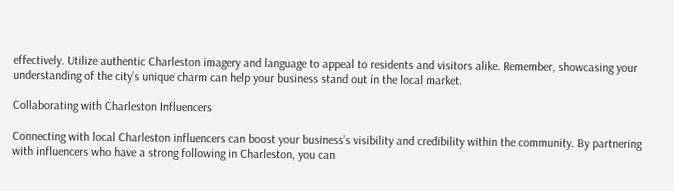effectively. Utilize authentic Charleston imagery and language to appeal to residents and visitors alike. Remember, showcasing your understanding of the city’s unique charm can help your business stand out in the local market.

Collaborating with Charleston Influencers

Connecting with local Charleston influencers can boost your business’s visibility and credibility within the community. By partnering with influencers who have a strong following in Charleston, you can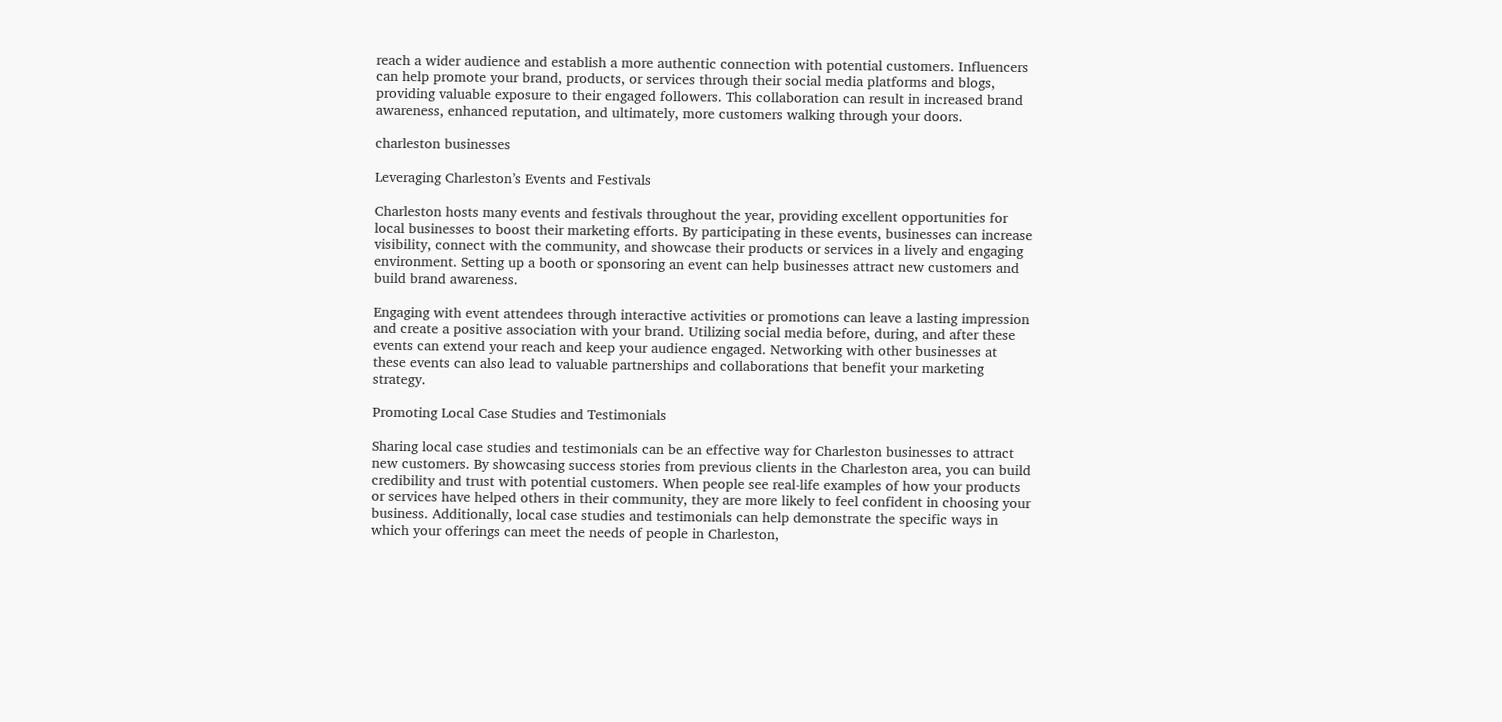reach a wider audience and establish a more authentic connection with potential customers. Influencers can help promote your brand, products, or services through their social media platforms and blogs, providing valuable exposure to their engaged followers. This collaboration can result in increased brand awareness, enhanced reputation, and ultimately, more customers walking through your doors.

charleston businesses

Leveraging Charleston’s Events and Festivals

Charleston hosts many events and festivals throughout the year, providing excellent opportunities for local businesses to boost their marketing efforts. By participating in these events, businesses can increase visibility, connect with the community, and showcase their products or services in a lively and engaging environment. Setting up a booth or sponsoring an event can help businesses attract new customers and build brand awareness.

Engaging with event attendees through interactive activities or promotions can leave a lasting impression and create a positive association with your brand. Utilizing social media before, during, and after these events can extend your reach and keep your audience engaged. Networking with other businesses at these events can also lead to valuable partnerships and collaborations that benefit your marketing strategy.

Promoting Local Case Studies and Testimonials

Sharing local case studies and testimonials can be an effective way for Charleston businesses to attract new customers. By showcasing success stories from previous clients in the Charleston area, you can build credibility and trust with potential customers. When people see real-life examples of how your products or services have helped others in their community, they are more likely to feel confident in choosing your business. Additionally, local case studies and testimonials can help demonstrate the specific ways in which your offerings can meet the needs of people in Charleston,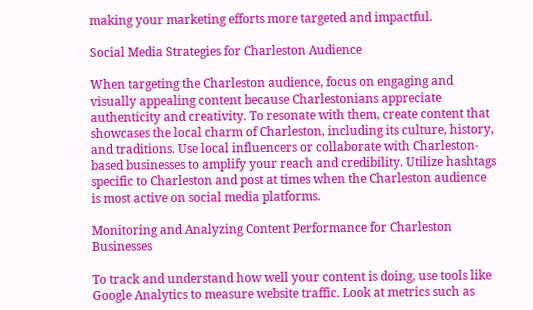making your marketing efforts more targeted and impactful.

Social Media Strategies for Charleston Audience

When targeting the Charleston audience, focus on engaging and visually appealing content because Charlestonians appreciate authenticity and creativity. To resonate with them, create content that showcases the local charm of Charleston, including its culture, history, and traditions. Use local influencers or collaborate with Charleston-based businesses to amplify your reach and credibility. Utilize hashtags specific to Charleston and post at times when the Charleston audience is most active on social media platforms.

Monitoring and Analyzing Content Performance for Charleston Businesses

To track and understand how well your content is doing, use tools like Google Analytics to measure website traffic. Look at metrics such as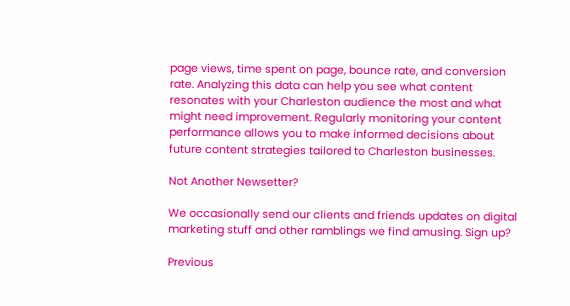page views, time spent on page, bounce rate, and conversion rate. Analyzing this data can help you see what content resonates with your Charleston audience the most and what might need improvement. Regularly monitoring your content performance allows you to make informed decisions about future content strategies tailored to Charleston businesses.

Not Another Newsetter?

We occasionally send our clients and friends updates on digital marketing stuff and other ramblings we find amusing. Sign up?

Previous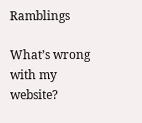Ramblings

What’s wrong with my website?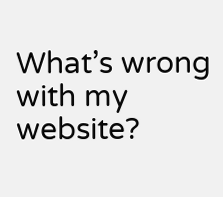What’s wrong with my website?